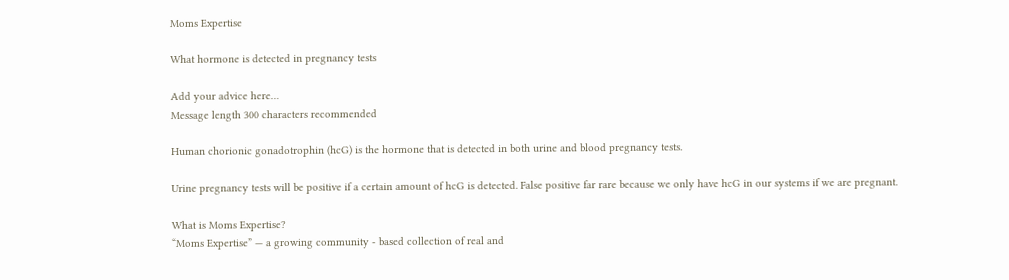Moms Expertise

What hormone is detected in pregnancy tests

Add your advice here…
Message length 300 characters recommended

Human chorionic gonadotrophin (hcG) is the hormone that is detected in both urine and blood pregnancy tests.

Urine pregnancy tests will be positive if a certain amount of hcG is detected. False positive far rare because we only have hcG in our systems if we are pregnant.

What is Moms Expertise?
“Moms Expertise” — a growing community - based collection of real and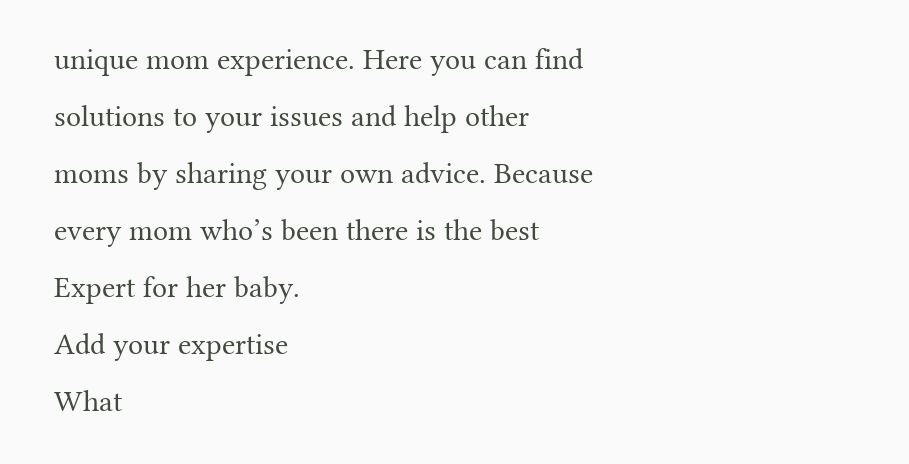unique mom experience. Here you can find solutions to your issues and help other moms by sharing your own advice. Because every mom who’s been there is the best Expert for her baby.
Add your expertise
What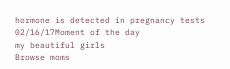hormone is detected in pregnancy tests
02/16/17Moment of the day
my beautiful girls
Browse moms